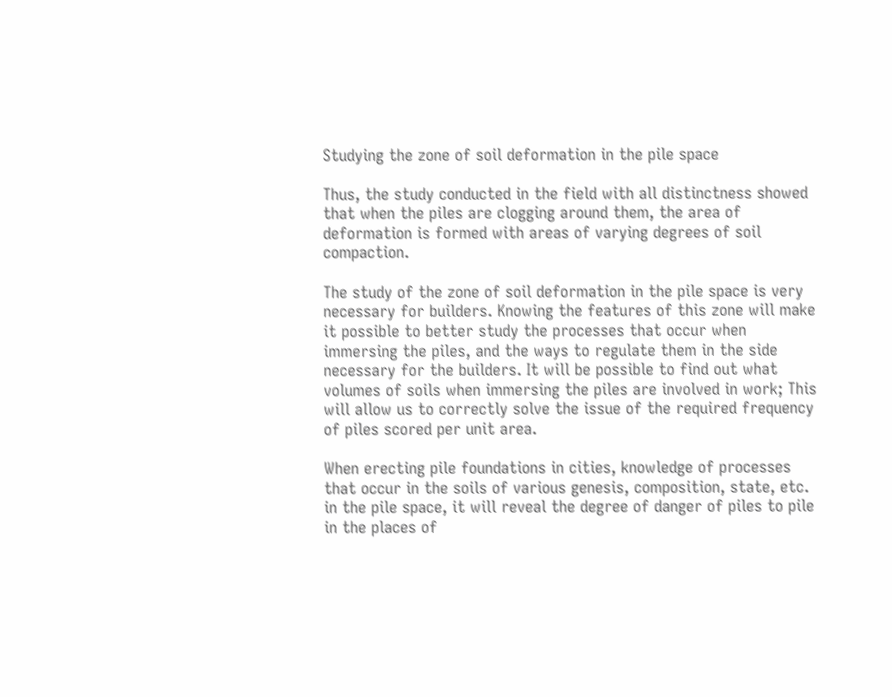Studying the zone of soil deformation in the pile space

Thus, the study conducted in the field with all distinctness showed that when the piles are clogging around them, the area of deformation is formed with areas of varying degrees of soil compaction.

The study of the zone of soil deformation in the pile space is very necessary for builders. Knowing the features of this zone will make it possible to better study the processes that occur when immersing the piles, and the ways to regulate them in the side necessary for the builders. It will be possible to find out what volumes of soils when immersing the piles are involved in work; This will allow us to correctly solve the issue of the required frequency of piles scored per unit area.

When erecting pile foundations in cities, knowledge of processes that occur in the soils of various genesis, composition, state, etc. in the pile space, it will reveal the degree of danger of piles to pile in the places of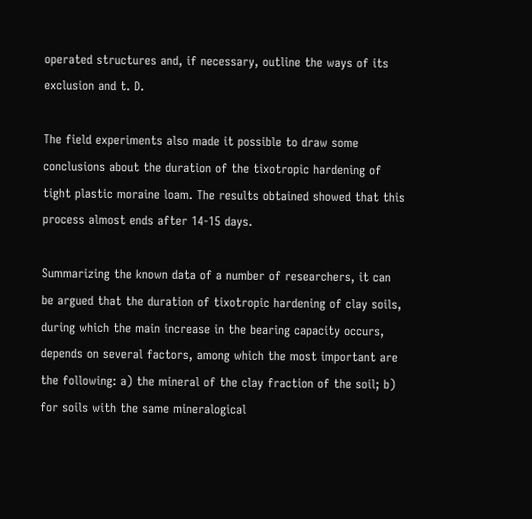operated structures and, if necessary, outline the ways of its exclusion and t. D.

The field experiments also made it possible to draw some conclusions about the duration of the tixotropic hardening of tight plastic moraine loam. The results obtained showed that this process almost ends after 14-15 days.

Summarizing the known data of a number of researchers, it can be argued that the duration of tixotropic hardening of clay soils, during which the main increase in the bearing capacity occurs, depends on several factors, among which the most important are the following: a) the mineral of the clay fraction of the soil; b) for soils with the same mineralogical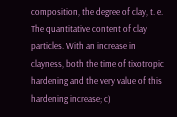composition, the degree of clay, t. e. The quantitative content of clay particles. With an increase in clayness, both the time of tixotropic hardening and the very value of this hardening increase; c)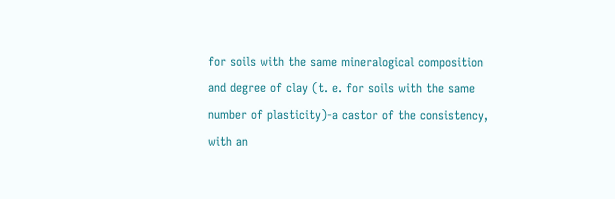for soils with the same mineralogical composition and degree of clay (t. e. for soils with the same number of plasticity)-a castor of the consistency, with an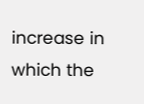increase in which the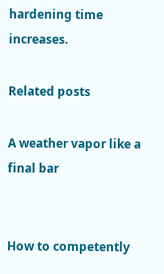hardening time increases.

Related posts

A weather vapor like a final bar


How to competently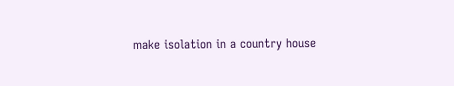make isolation in a country house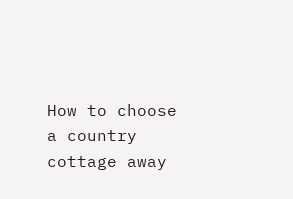How to choose a country cottage away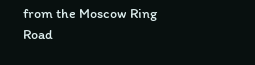from the Moscow Ring Road